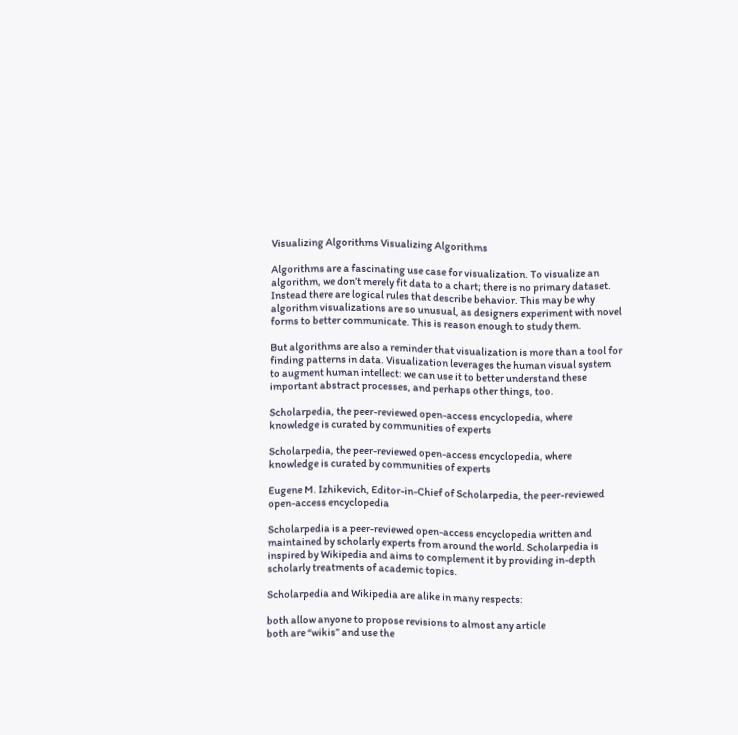Visualizing Algorithms Visualizing Algorithms

Algorithms are a fascinating use case for visualization. To visualize an algorithm, we don’t merely fit data to a chart; there is no primary dataset. Instead there are logical rules that describe behavior. This may be why algorithm visualizations are so unusual, as designers experiment with novel forms to better communicate. This is reason enough to study them.

But algorithms are also a reminder that visualization is more than a tool for finding patterns in data. Visualization leverages the human visual system to augment human intellect: we can use it to better understand these important abstract processes, and perhaps other things, too.

Scholarpedia, the peer-reviewed open-access encyclopedia, where knowledge is curated by communities of experts

Scholarpedia, the peer-reviewed open-access encyclopedia, where knowledge is curated by communities of experts

Eugene M. Izhikevich, Editor-in-Chief of Scholarpedia, the peer-reviewed open-access encyclopedia

Scholarpedia is a peer-reviewed open-access encyclopedia written and maintained by scholarly experts from around the world. Scholarpedia is inspired by Wikipedia and aims to complement it by providing in-depth scholarly treatments of academic topics.

Scholarpedia and Wikipedia are alike in many respects:

both allow anyone to propose revisions to almost any article
both are “wikis” and use the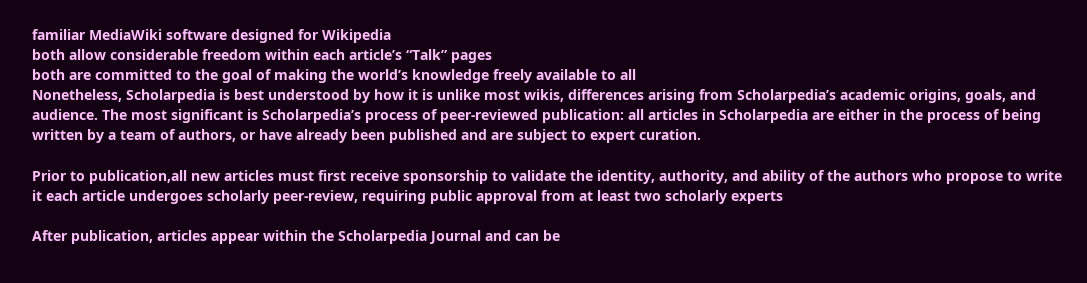familiar MediaWiki software designed for Wikipedia
both allow considerable freedom within each article’s “Talk” pages
both are committed to the goal of making the world’s knowledge freely available to all
Nonetheless, Scholarpedia is best understood by how it is unlike most wikis, differences arising from Scholarpedia’s academic origins, goals, and audience. The most significant is Scholarpedia’s process of peer-reviewed publication: all articles in Scholarpedia are either in the process of being written by a team of authors, or have already been published and are subject to expert curation.

Prior to publication,all new articles must first receive sponsorship to validate the identity, authority, and ability of the authors who propose to write it each article undergoes scholarly peer-review, requiring public approval from at least two scholarly experts

After publication, articles appear within the Scholarpedia Journal and can be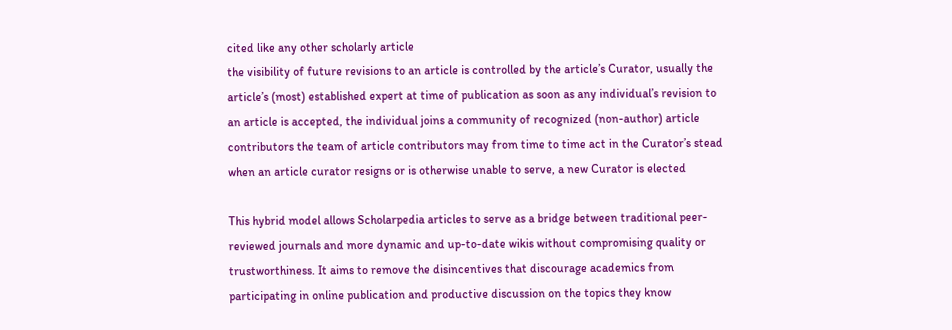cited like any other scholarly article
the visibility of future revisions to an article is controlled by the article’s Curator, usually the article’s (most) established expert at time of publication as soon as any individual’s revision to an article is accepted, the individual joins a community of recognized (non-author) article contributors the team of article contributors may from time to time act in the Curator’s stead
when an article curator resigns or is otherwise unable to serve, a new Curator is elected

This hybrid model allows Scholarpedia articles to serve as a bridge between traditional peer-reviewed journals and more dynamic and up-to-date wikis without compromising quality or trustworthiness. It aims to remove the disincentives that discourage academics from participating in online publication and productive discussion on the topics they know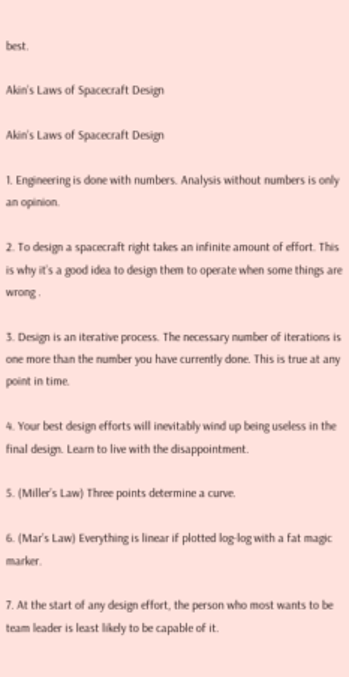best.

Akin’s Laws of Spacecraft Design

Akin’s Laws of Spacecraft Design

1. Engineering is done with numbers. Analysis without numbers is only an opinion.

2. To design a spacecraft right takes an infinite amount of effort. This is why it’s a good idea to design them to operate when some things are wrong .

3. Design is an iterative process. The necessary number of iterations is one more than the number you have currently done. This is true at any point in time.

4. Your best design efforts will inevitably wind up being useless in the final design. Learn to live with the disappointment.

5. (Miller’s Law) Three points determine a curve.

6. (Mar’s Law) Everything is linear if plotted log-log with a fat magic marker.

7. At the start of any design effort, the person who most wants to be team leader is least likely to be capable of it.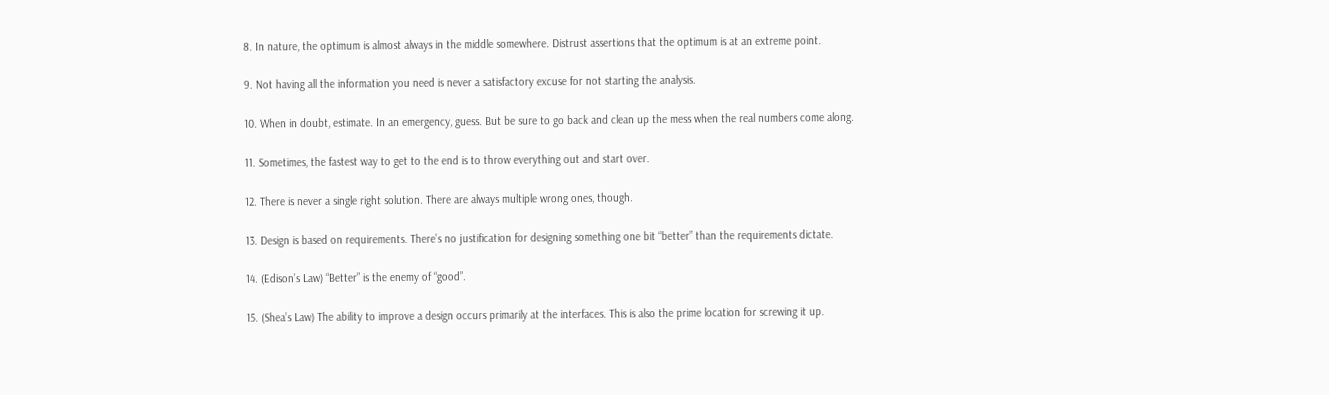8. In nature, the optimum is almost always in the middle somewhere. Distrust assertions that the optimum is at an extreme point.

9. Not having all the information you need is never a satisfactory excuse for not starting the analysis.

10. When in doubt, estimate. In an emergency, guess. But be sure to go back and clean up the mess when the real numbers come along.

11. Sometimes, the fastest way to get to the end is to throw everything out and start over.

12. There is never a single right solution. There are always multiple wrong ones, though.

13. Design is based on requirements. There’s no justification for designing something one bit “better” than the requirements dictate.

14. (Edison’s Law) “Better” is the enemy of “good”.

15. (Shea’s Law) The ability to improve a design occurs primarily at the interfaces. This is also the prime location for screwing it up.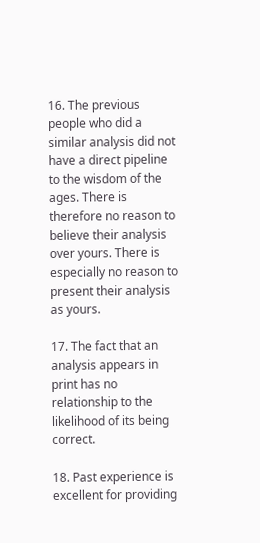16. The previous people who did a similar analysis did not have a direct pipeline to the wisdom of the ages. There is therefore no reason to believe their analysis over yours. There is especially no reason to present their analysis as yours.

17. The fact that an analysis appears in print has no relationship to the likelihood of its being correct.

18. Past experience is excellent for providing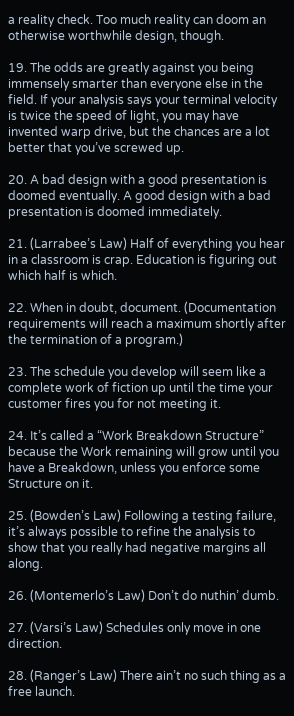a reality check. Too much reality can doom an otherwise worthwhile design, though.

19. The odds are greatly against you being immensely smarter than everyone else in the field. If your analysis says your terminal velocity is twice the speed of light, you may have invented warp drive, but the chances are a lot better that you’ve screwed up.

20. A bad design with a good presentation is doomed eventually. A good design with a bad presentation is doomed immediately.

21. (Larrabee’s Law) Half of everything you hear in a classroom is crap. Education is figuring out which half is which.

22. When in doubt, document. (Documentation requirements will reach a maximum shortly after the termination of a program.)

23. The schedule you develop will seem like a complete work of fiction up until the time your customer fires you for not meeting it.

24. It’s called a “Work Breakdown Structure” because the Work remaining will grow until you have a Breakdown, unless you enforce some Structure on it.

25. (Bowden’s Law) Following a testing failure, it’s always possible to refine the analysis to show that you really had negative margins all along.

26. (Montemerlo’s Law) Don’t do nuthin’ dumb.

27. (Varsi’s Law) Schedules only move in one direction.

28. (Ranger’s Law) There ain’t no such thing as a free launch.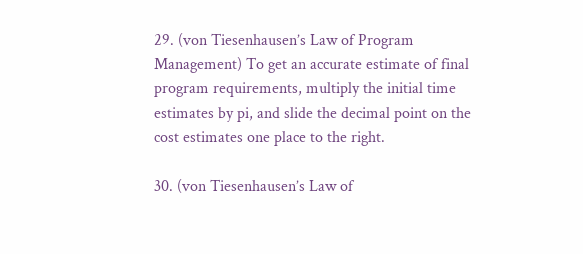29. (von Tiesenhausen’s Law of Program Management) To get an accurate estimate of final program requirements, multiply the initial time estimates by pi, and slide the decimal point on the cost estimates one place to the right.

30. (von Tiesenhausen’s Law of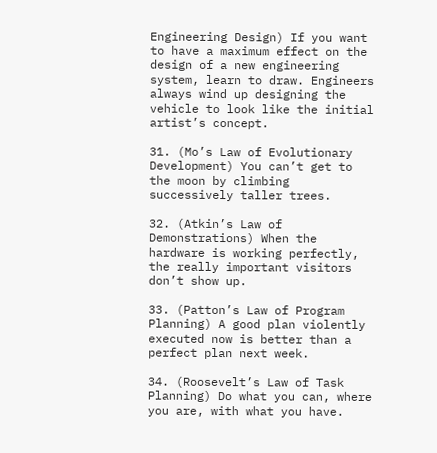Engineering Design) If you want to have a maximum effect on the design of a new engineering system, learn to draw. Engineers always wind up designing the vehicle to look like the initial artist’s concept.

31. (Mo’s Law of Evolutionary Development) You can’t get to the moon by climbing successively taller trees.

32. (Atkin’s Law of Demonstrations) When the hardware is working perfectly, the really important visitors don’t show up.

33. (Patton’s Law of Program Planning) A good plan violently executed now is better than a perfect plan next week.

34. (Roosevelt’s Law of Task Planning) Do what you can, where you are, with what you have.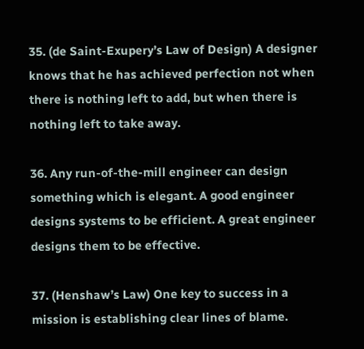35. (de Saint-Exupery’s Law of Design) A designer knows that he has achieved perfection not when there is nothing left to add, but when there is nothing left to take away.

36. Any run-of-the-mill engineer can design something which is elegant. A good engineer designs systems to be efficient. A great engineer designs them to be effective.

37. (Henshaw’s Law) One key to success in a mission is establishing clear lines of blame.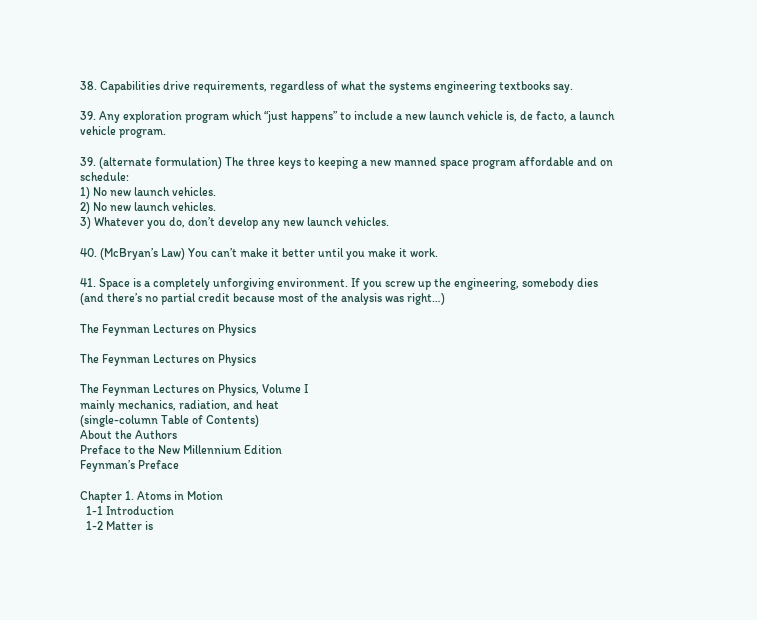38. Capabilities drive requirements, regardless of what the systems engineering textbooks say.

39. Any exploration program which “just happens” to include a new launch vehicle is, de facto, a launch vehicle program.

39. (alternate formulation) The three keys to keeping a new manned space program affordable and on schedule:
1) No new launch vehicles.
2) No new launch vehicles.
3) Whatever you do, don’t develop any new launch vehicles.

40. (McBryan’s Law) You can’t make it better until you make it work.

41. Space is a completely unforgiving environment. If you screw up the engineering, somebody dies (and there’s no partial credit because most of the analysis was right…)

The Feynman Lectures on Physics

The Feynman Lectures on Physics

The Feynman Lectures on Physics, Volume I
mainly mechanics, radiation, and heat
(single-column Table of Contents)
About the Authors
Preface to the New Millennium Edition
Feynman’s Preface

Chapter 1. Atoms in Motion
  1-1 Introduction
  1-2 Matter is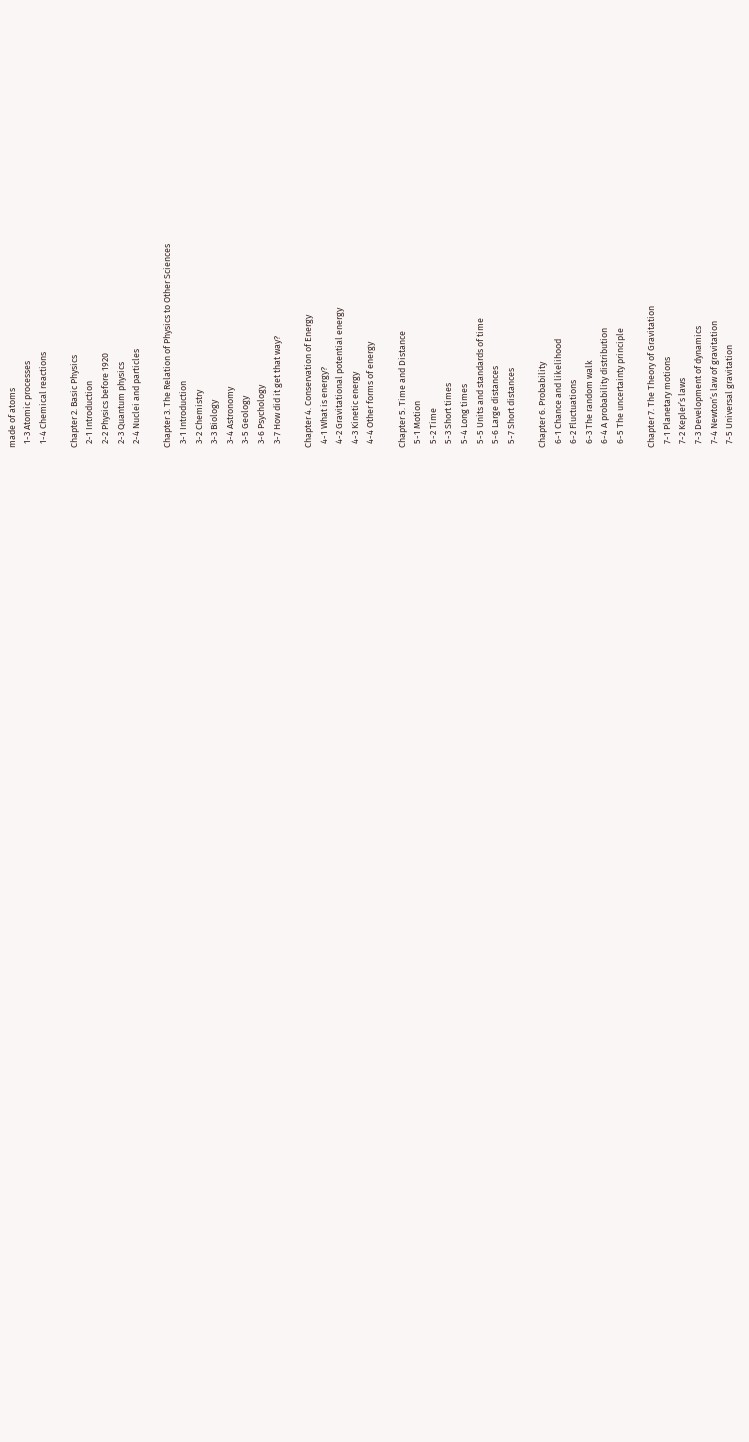made of atoms
  1-3 Atomic processes
  1-4 Chemical reactions

Chapter 2. Basic Physics
  2-1 Introduction
  2-2 Physics before 1920
  2-3 Quantum physics
  2-4 Nuclei and particles

Chapter 3. The Relation of Physics to Other Sciences
  3-1 Introduction
  3-2 Chemistry
  3-3 Biology
  3-4 Astronomy
  3-5 Geology
  3-6 Psychology
  3-7 How did it get that way?

Chapter 4. Conservation of Energy
  4-1 What is energy?
  4-2 Gravitational potential energy
  4-3 Kinetic energy
  4-4 Other forms of energy

Chapter 5. Time and Distance
  5-1 Motion
  5-2 Time
  5-3 Short times
  5-4 Long times
  5-5 Units and standards of time
  5-6 Large distances
  5-7 Short distances

Chapter 6. Probability
  6-1 Chance and likelihood
  6-2 Fluctuations
  6-3 The random walk
  6-4 A probability distribution
  6-5 The uncertainty principle

Chapter 7. The Theory of Gravitation
  7-1 Planetary motions
  7-2 Kepler’s laws
  7-3 Development of dynamics
  7-4 Newton’s law of gravitation
  7-5 Universal gravitation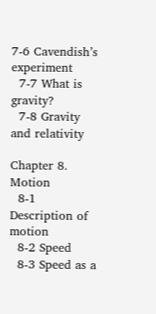7-6 Cavendish’s experiment
  7-7 What is gravity?
  7-8 Gravity and relativity

Chapter 8. Motion
  8-1 Description of motion
  8-2 Speed
  8-3 Speed as a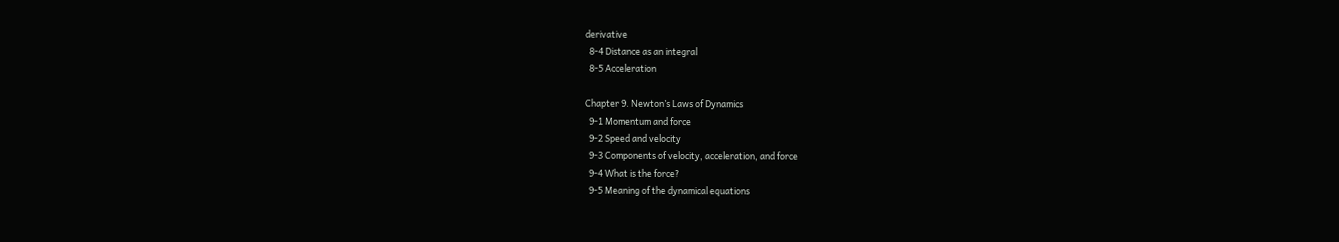derivative
  8-4 Distance as an integral
  8-5 Acceleration

Chapter 9. Newton’s Laws of Dynamics
  9-1 Momentum and force
  9-2 Speed and velocity
  9-3 Components of velocity, acceleration, and force
  9-4 What is the force?
  9-5 Meaning of the dynamical equations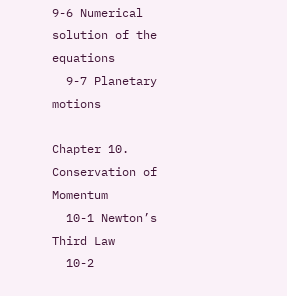9-6 Numerical solution of the equations
  9-7 Planetary motions

Chapter 10. Conservation of Momentum
  10-1 Newton’s Third Law
  10-2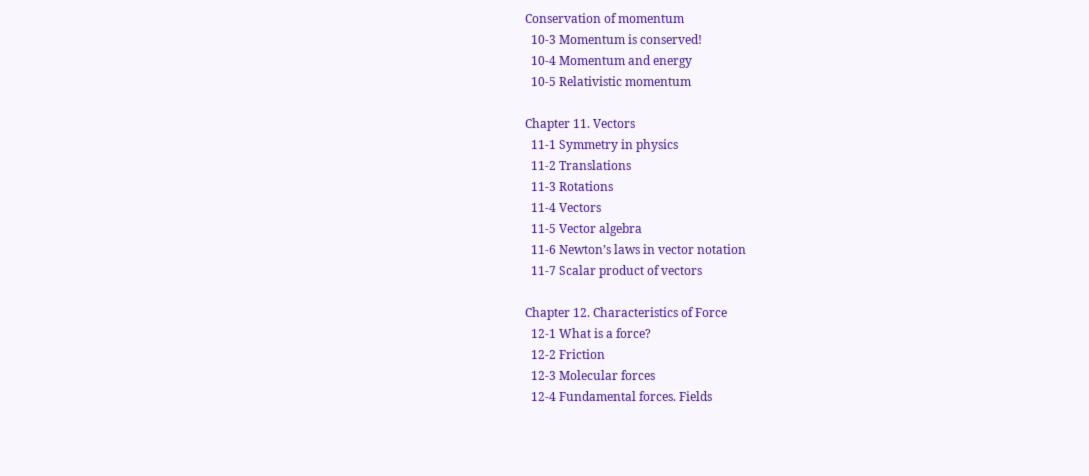Conservation of momentum
  10-3 Momentum is conserved!
  10-4 Momentum and energy
  10-5 Relativistic momentum

Chapter 11. Vectors
  11-1 Symmetry in physics
  11-2 Translations
  11-3 Rotations
  11-4 Vectors
  11-5 Vector algebra
  11-6 Newton’s laws in vector notation
  11-7 Scalar product of vectors

Chapter 12. Characteristics of Force
  12-1 What is a force?
  12-2 Friction
  12-3 Molecular forces
  12-4 Fundamental forces. Fields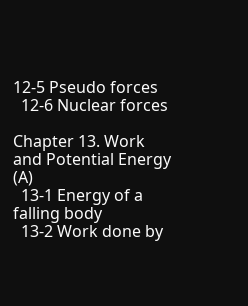12-5 Pseudo forces
  12-6 Nuclear forces

Chapter 13. Work and Potential Energy (A)
  13-1 Energy of a falling body
  13-2 Work done by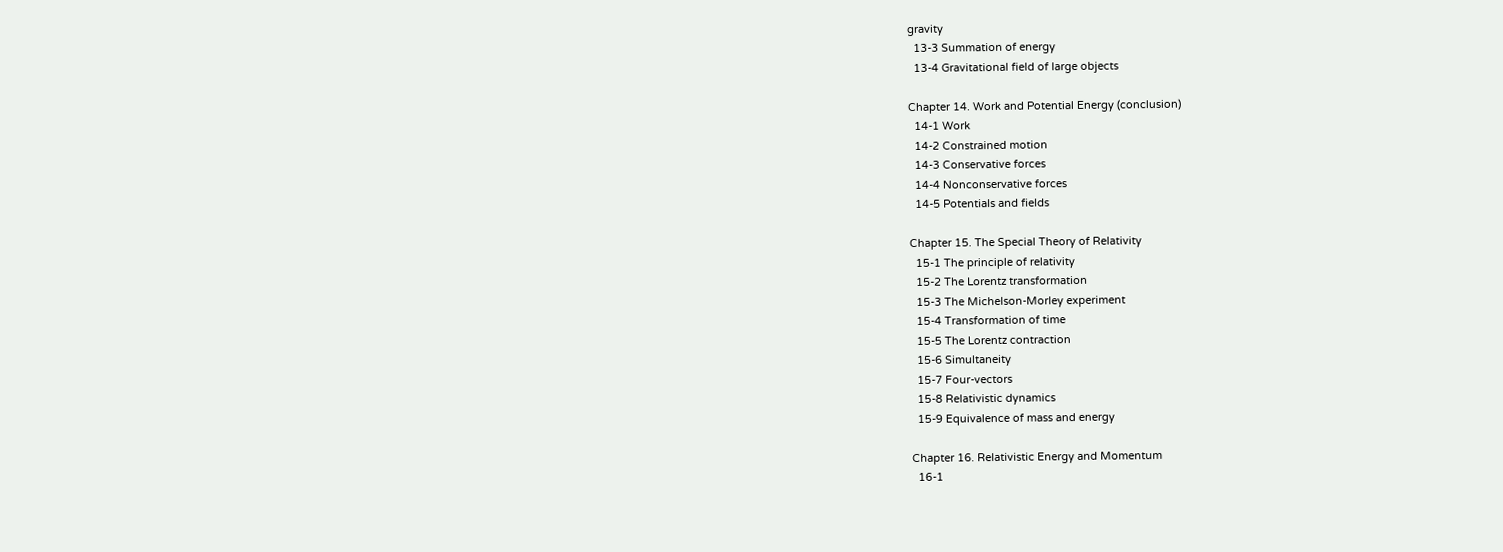gravity
  13-3 Summation of energy
  13-4 Gravitational field of large objects

Chapter 14. Work and Potential Energy (conclusion)
  14-1 Work
  14-2 Constrained motion
  14-3 Conservative forces
  14-4 Nonconservative forces
  14-5 Potentials and fields

Chapter 15. The Special Theory of Relativity
  15-1 The principle of relativity
  15-2 The Lorentz transformation
  15-3 The Michelson-Morley experiment
  15-4 Transformation of time
  15-5 The Lorentz contraction
  15-6 Simultaneity
  15-7 Four-vectors
  15-8 Relativistic dynamics
  15-9 Equivalence of mass and energy

Chapter 16. Relativistic Energy and Momentum
  16-1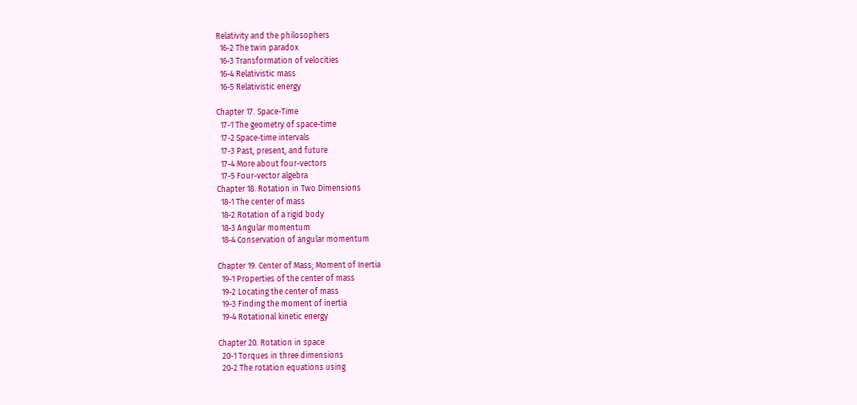Relativity and the philosophers
  16-2 The twin paradox
  16-3 Transformation of velocities
  16-4 Relativistic mass
  16-5 Relativistic energy

Chapter 17. Space-Time
  17-1 The geometry of space-time
  17-2 Space-time intervals
  17-3 Past, present, and future
  17-4 More about four-vectors
  17-5 Four-vector algebra
Chapter 18. Rotation in Two Dimensions
  18-1 The center of mass
  18-2 Rotation of a rigid body
  18-3 Angular momentum
  18-4 Conservation of angular momentum

Chapter 19. Center of Mass; Moment of Inertia
  19-1 Properties of the center of mass
  19-2 Locating the center of mass
  19-3 Finding the moment of inertia
  19-4 Rotational kinetic energy

Chapter 20. Rotation in space
  20-1 Torques in three dimensions
  20-2 The rotation equations using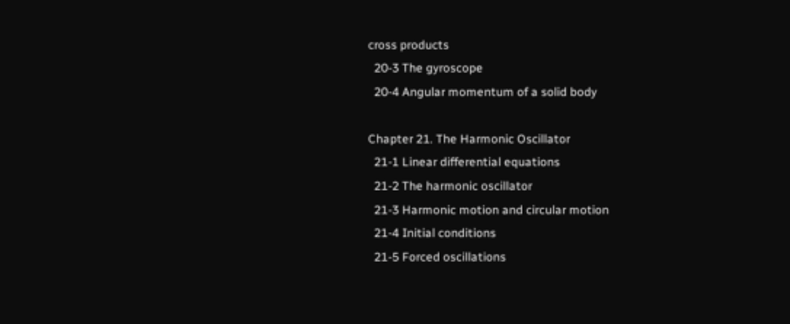cross products
  20-3 The gyroscope
  20-4 Angular momentum of a solid body

Chapter 21. The Harmonic Oscillator
  21-1 Linear differential equations
  21-2 The harmonic oscillator
  21-3 Harmonic motion and circular motion
  21-4 Initial conditions
  21-5 Forced oscillations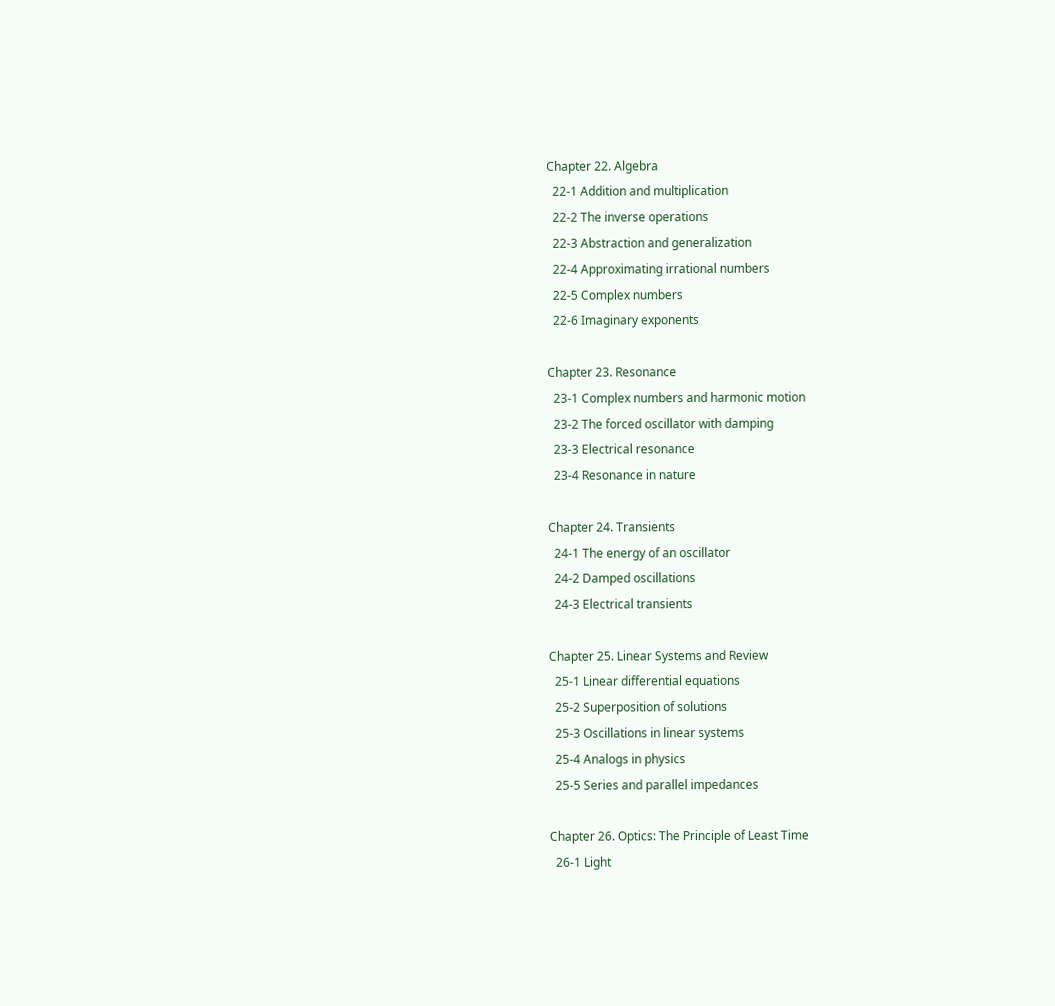Chapter 22. Algebra
  22-1 Addition and multiplication
  22-2 The inverse operations
  22-3 Abstraction and generalization
  22-4 Approximating irrational numbers
  22-5 Complex numbers
  22-6 Imaginary exponents

Chapter 23. Resonance
  23-1 Complex numbers and harmonic motion
  23-2 The forced oscillator with damping
  23-3 Electrical resonance
  23-4 Resonance in nature

Chapter 24. Transients
  24-1 The energy of an oscillator
  24-2 Damped oscillations
  24-3 Electrical transients

Chapter 25. Linear Systems and Review
  25-1 Linear differential equations
  25-2 Superposition of solutions
  25-3 Oscillations in linear systems
  25-4 Analogs in physics
  25-5 Series and parallel impedances

Chapter 26. Optics: The Principle of Least Time
  26-1 Light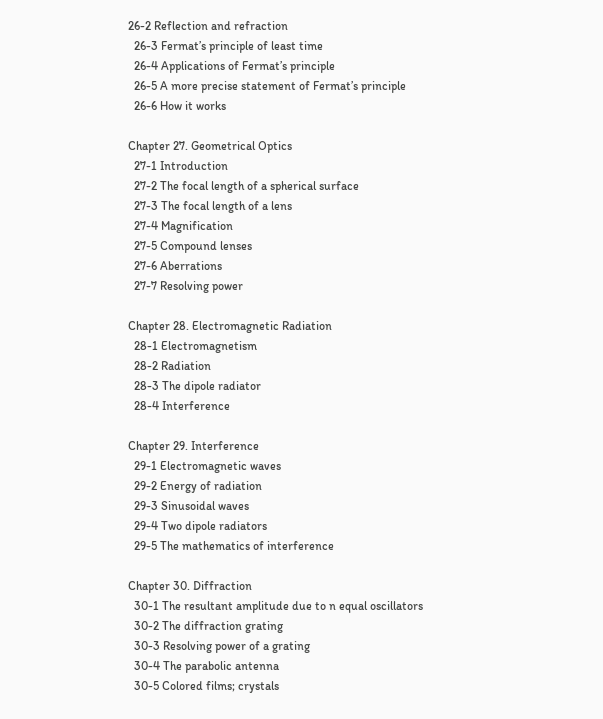26-2 Reflection and refraction
  26-3 Fermat’s principle of least time
  26-4 Applications of Fermat’s principle
  26-5 A more precise statement of Fermat’s principle
  26-6 How it works

Chapter 27. Geometrical Optics
  27-1 Introduction
  27-2 The focal length of a spherical surface
  27-3 The focal length of a lens
  27-4 Magnification
  27-5 Compound lenses
  27-6 Aberrations
  27-7 Resolving power

Chapter 28. Electromagnetic Radiation
  28-1 Electromagnetism
  28-2 Radiation
  28-3 The dipole radiator
  28-4 Interference

Chapter 29. Interference
  29-1 Electromagnetic waves
  29-2 Energy of radiation
  29-3 Sinusoidal waves
  29-4 Two dipole radiators
  29-5 The mathematics of interference

Chapter 30. Diffraction
  30-1 The resultant amplitude due to n equal oscillators
  30-2 The diffraction grating
  30-3 Resolving power of a grating
  30-4 The parabolic antenna
  30-5 Colored films; crystals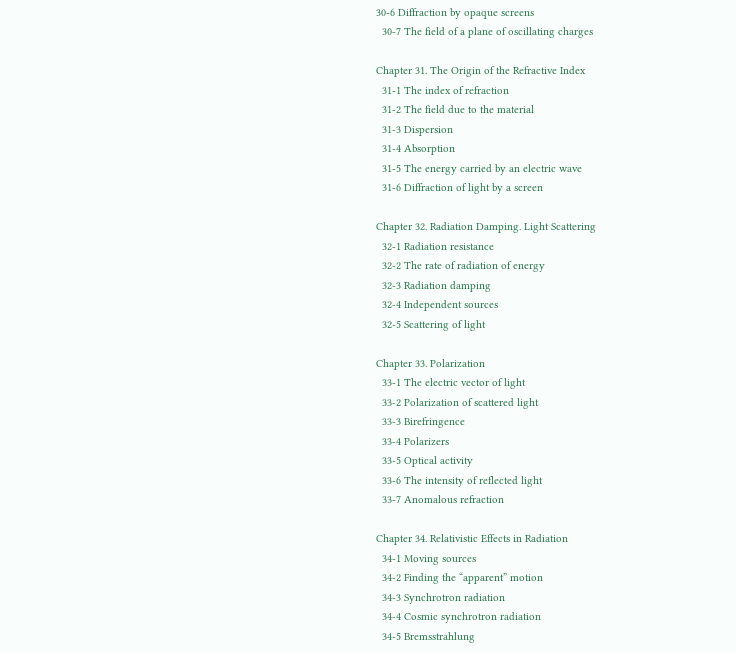30-6 Diffraction by opaque screens
  30-7 The field of a plane of oscillating charges

Chapter 31. The Origin of the Refractive Index
  31-1 The index of refraction
  31-2 The field due to the material
  31-3 Dispersion
  31-4 Absorption
  31-5 The energy carried by an electric wave
  31-6 Diffraction of light by a screen

Chapter 32. Radiation Damping. Light Scattering
  32-1 Radiation resistance
  32-2 The rate of radiation of energy
  32-3 Radiation damping
  32-4 Independent sources
  32-5 Scattering of light

Chapter 33. Polarization
  33-1 The electric vector of light
  33-2 Polarization of scattered light
  33-3 Birefringence
  33-4 Polarizers
  33-5 Optical activity
  33-6 The intensity of reflected light
  33-7 Anomalous refraction

Chapter 34. Relativistic Effects in Radiation
  34-1 Moving sources
  34-2 Finding the “apparent” motion
  34-3 Synchrotron radiation
  34-4 Cosmic synchrotron radiation
  34-5 Bremsstrahlung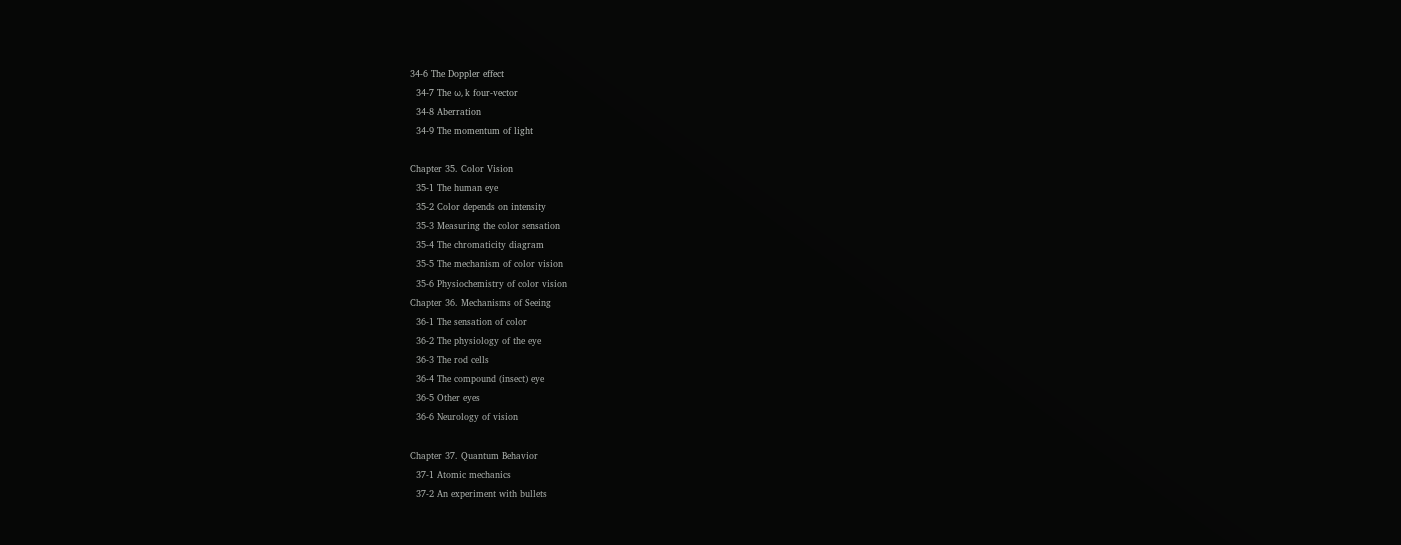34-6 The Doppler effect
  34-7 The ω, k four-vector
  34-8 Aberration
  34-9 The momentum of light

Chapter 35. Color Vision
  35-1 The human eye
  35-2 Color depends on intensity
  35-3 Measuring the color sensation
  35-4 The chromaticity diagram
  35-5 The mechanism of color vision
  35-6 Physiochemistry of color vision
Chapter 36. Mechanisms of Seeing
  36-1 The sensation of color
  36-2 The physiology of the eye
  36-3 The rod cells
  36-4 The compound (insect) eye
  36-5 Other eyes
  36-6 Neurology of vision

Chapter 37. Quantum Behavior
  37-1 Atomic mechanics
  37-2 An experiment with bullets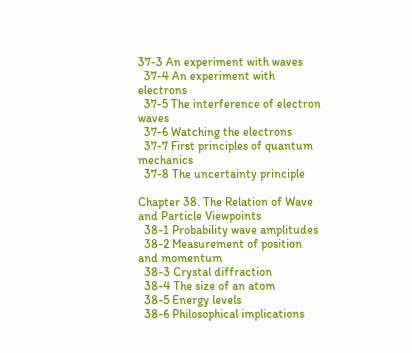37-3 An experiment with waves
  37-4 An experiment with electrons
  37-5 The interference of electron waves
  37-6 Watching the electrons
  37-7 First principles of quantum mechanics
  37-8 The uncertainty principle

Chapter 38. The Relation of Wave and Particle Viewpoints
  38-1 Probability wave amplitudes
  38-2 Measurement of position and momentum
  38-3 Crystal diffraction
  38-4 The size of an atom
  38-5 Energy levels
  38-6 Philosophical implications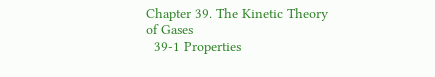Chapter 39. The Kinetic Theory of Gases
  39-1 Properties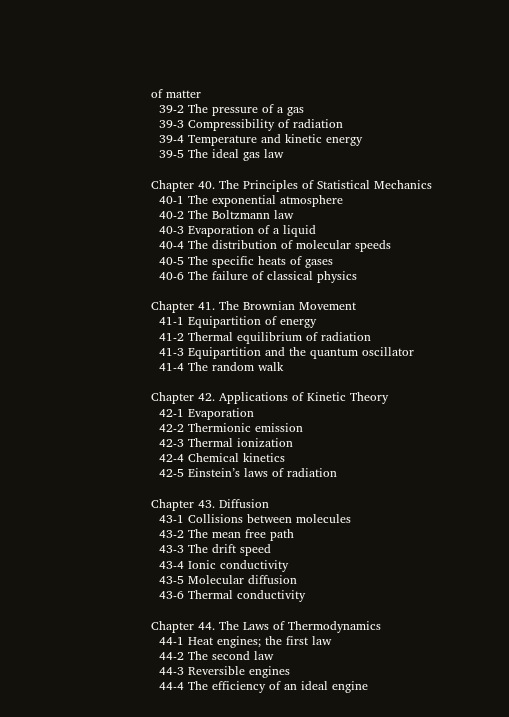of matter
  39-2 The pressure of a gas
  39-3 Compressibility of radiation
  39-4 Temperature and kinetic energy
  39-5 The ideal gas law

Chapter 40. The Principles of Statistical Mechanics
  40-1 The exponential atmosphere
  40-2 The Boltzmann law
  40-3 Evaporation of a liquid
  40-4 The distribution of molecular speeds
  40-5 The specific heats of gases
  40-6 The failure of classical physics

Chapter 41. The Brownian Movement
  41-1 Equipartition of energy
  41-2 Thermal equilibrium of radiation
  41-3 Equipartition and the quantum oscillator
  41-4 The random walk

Chapter 42. Applications of Kinetic Theory
  42-1 Evaporation
  42-2 Thermionic emission
  42-3 Thermal ionization
  42-4 Chemical kinetics
  42-5 Einstein’s laws of radiation

Chapter 43. Diffusion
  43-1 Collisions between molecules
  43-2 The mean free path
  43-3 The drift speed
  43-4 Ionic conductivity
  43-5 Molecular diffusion
  43-6 Thermal conductivity

Chapter 44. The Laws of Thermodynamics
  44-1 Heat engines; the first law
  44-2 The second law
  44-3 Reversible engines
  44-4 The efficiency of an ideal engine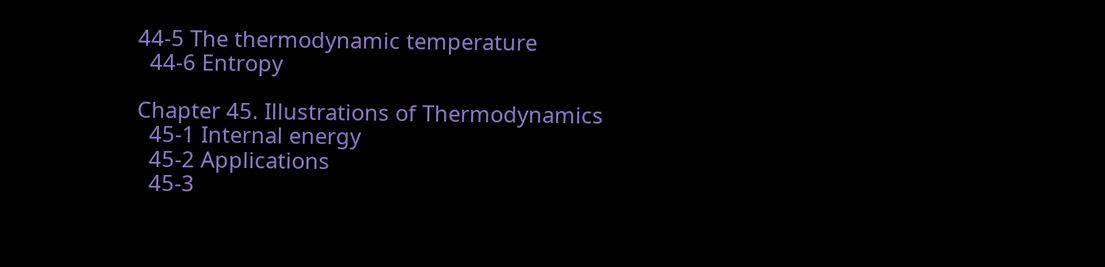44-5 The thermodynamic temperature
  44-6 Entropy

Chapter 45. Illustrations of Thermodynamics
  45-1 Internal energy
  45-2 Applications
  45-3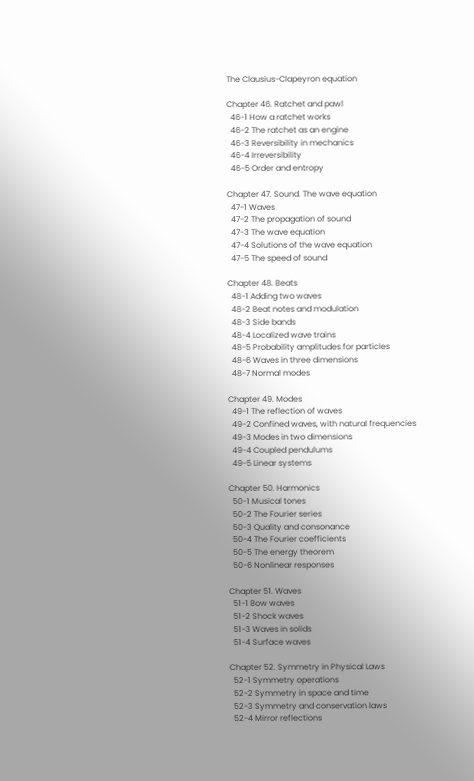The Clausius-Clapeyron equation

Chapter 46. Ratchet and pawl
  46-1 How a ratchet works
  46-2 The ratchet as an engine
  46-3 Reversibility in mechanics
  46-4 Irreversibility
  46-5 Order and entropy

Chapter 47. Sound. The wave equation
  47-1 Waves
  47-2 The propagation of sound
  47-3 The wave equation
  47-4 Solutions of the wave equation
  47-5 The speed of sound

Chapter 48. Beats
  48-1 Adding two waves
  48-2 Beat notes and modulation
  48-3 Side bands
  48-4 Localized wave trains
  48-5 Probability amplitudes for particles
  48-6 Waves in three dimensions
  48-7 Normal modes

Chapter 49. Modes
  49-1 The reflection of waves
  49-2 Confined waves, with natural frequencies
  49-3 Modes in two dimensions
  49-4 Coupled pendulums
  49-5 Linear systems

Chapter 50. Harmonics
  50-1 Musical tones
  50-2 The Fourier series
  50-3 Quality and consonance
  50-4 The Fourier coefficients
  50-5 The energy theorem
  50-6 Nonlinear responses

Chapter 51. Waves
  51-1 Bow waves
  51-2 Shock waves
  51-3 Waves in solids
  51-4 Surface waves

Chapter 52. Symmetry in Physical Laws
  52-1 Symmetry operations
  52-2 Symmetry in space and time
  52-3 Symmetry and conservation laws
  52-4 Mirror reflections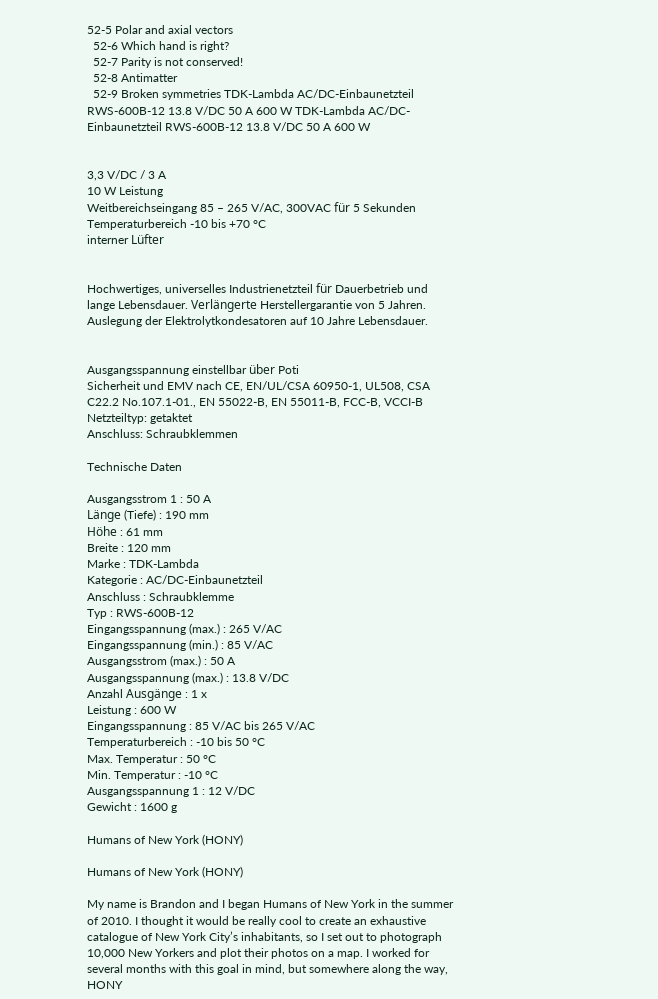52-5 Polar and axial vectors
  52-6 Which hand is right?
  52-7 Parity is not conserved!
  52-8 Antimatter
  52-9 Broken symmetries TDK-Lambda AC/DC-Einbaunetzteil RWS-600B-12 13.8 V/DC 50 A 600 W TDK-Lambda AC/DC-Einbaunetzteil RWS-600B-12 13.8 V/DC 50 A 600 W


3,3 V/DC / 3 A
10 W Leistung
Weitbereichseingang 85 – 265 V/AC, 300VAC für 5 Sekunden
Temperaturbereich -10 bis +70 °C
interner Lüfter


Hochwertiges, universelles Industrienetzteil für Dauerbetrieb und lange Lebensdauer. Verlängerte Herstellergarantie von 5 Jahren. Auslegung der Elektrolytkondesatoren auf 10 Jahre Lebensdauer.


Ausgangsspannung einstellbar über Poti
Sicherheit und EMV nach CE, EN/UL/CSA 60950-1, UL508, CSA C22.2 No.107.1-01., EN 55022-B, EN 55011-B, FCC-B, VCCI-B
Netzteiltyp: getaktet
Anschluss: Schraubklemmen

Technische Daten

Ausgangsstrom 1 : 50 A
Länge (Tiefe) : 190 mm
Höhe : 61 mm
Breite : 120 mm
Marke : TDK-Lambda
Kategorie : AC/DC-Einbaunetzteil
Anschluss : Schraubklemme
Typ : RWS-600B-12
Eingangsspannung (max.) : 265 V/AC
Eingangsspannung (min.) : 85 V/AC
Ausgangsstrom (max.) : 50 A
Ausgangsspannung (max.) : 13.8 V/DC
Anzahl Ausgänge : 1 x
Leistung : 600 W
Eingangsspannung : 85 V/AC bis 265 V/AC
Temperaturbereich : -10 bis 50 °C
Max. Temperatur : 50 °C
Min. Temperatur : -10 °C
Ausgangsspannung 1 : 12 V/DC
Gewicht : 1600 g

Humans of New York (HONY)

Humans of New York (HONY)

My name is Brandon and I began Humans of New York in the summer of 2010. I thought it would be really cool to create an exhaustive catalogue of New York City’s inhabitants, so I set out to photograph 10,000 New Yorkers and plot their photos on a map. I worked for several months with this goal in mind, but somewhere along the way, HONY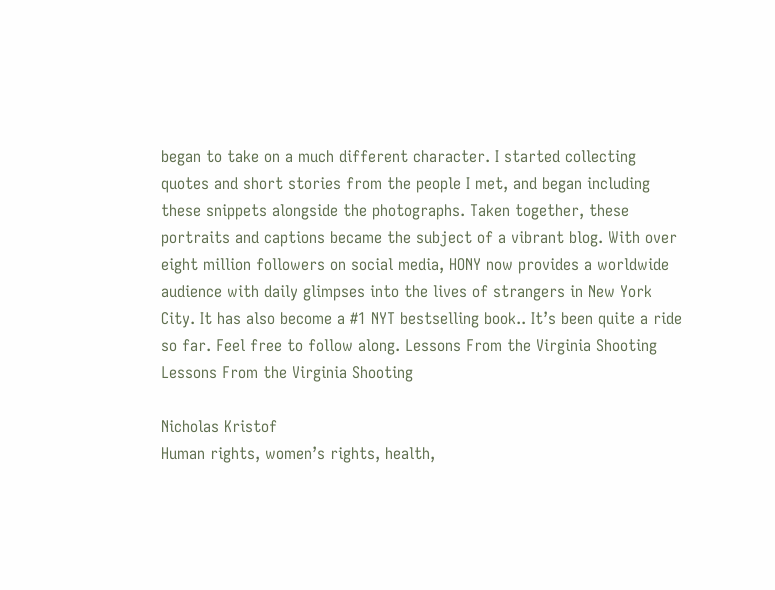began to take on a much different character. I started collecting quotes and short stories from the people I met, and began including these snippets alongside the photographs. Taken together, these portraits and captions became the subject of a vibrant blog. With over eight million followers on social media, HONY now provides a worldwide audience with daily glimpses into the lives of strangers in New York City. It has also become a #1 NYT bestselling book.. It’s been quite a ride so far. Feel free to follow along. Lessons From the Virginia Shooting Lessons From the Virginia Shooting

Nicholas Kristof
Human rights, women’s rights, health,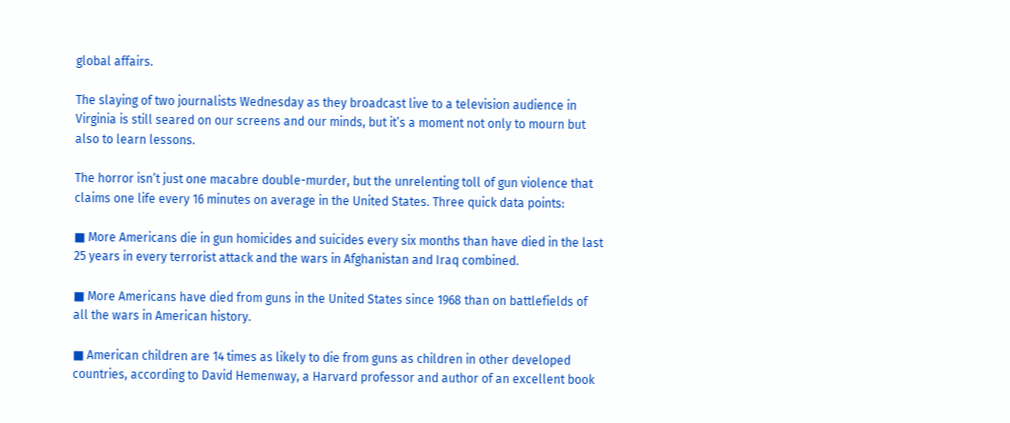global affairs.

The slaying of two journalists Wednesday as they broadcast live to a television audience in Virginia is still seared on our screens and our minds, but it’s a moment not only to mourn but also to learn lessons.

The horror isn’t just one macabre double-murder, but the unrelenting toll of gun violence that claims one life every 16 minutes on average in the United States. Three quick data points:

■ More Americans die in gun homicides and suicides every six months than have died in the last 25 years in every terrorist attack and the wars in Afghanistan and Iraq combined.

■ More Americans have died from guns in the United States since 1968 than on battlefields of all the wars in American history.

■ American children are 14 times as likely to die from guns as children in other developed countries, according to David Hemenway, a Harvard professor and author of an excellent book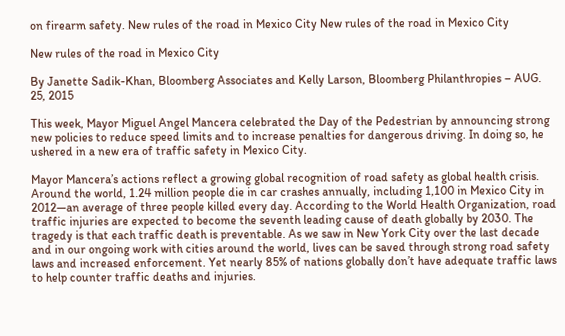on firearm safety. New rules of the road in Mexico City New rules of the road in Mexico City

New rules of the road in Mexico City

By Janette Sadik-Khan, Bloomberg Associates and Kelly Larson, Bloomberg Philanthropies – AUG. 25, 2015

This week, Mayor Miguel Angel Mancera celebrated the Day of the Pedestrian by announcing strong new policies to reduce speed limits and to increase penalties for dangerous driving. In doing so, he ushered in a new era of traffic safety in Mexico City.

Mayor Mancera’s actions reflect a growing global recognition of road safety as global health crisis. Around the world, 1.24 million people die in car crashes annually, including 1,100 in Mexico City in 2012—an average of three people killed every day. According to the World Health Organization, road traffic injuries are expected to become the seventh leading cause of death globally by 2030. The tragedy is that each traffic death is preventable. As we saw in New York City over the last decade and in our ongoing work with cities around the world, lives can be saved through strong road safety laws and increased enforcement. Yet nearly 85% of nations globally don’t have adequate traffic laws to help counter traffic deaths and injuries.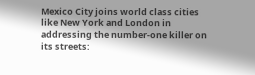Mexico City joins world class cities like New York and London in addressing the number-one killer on its streets: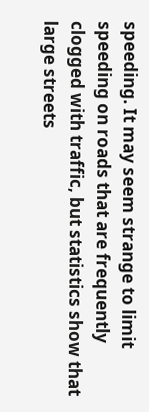speeding. It may seem strange to limit speeding on roads that are frequently clogged with traffic, but statistics show that large streets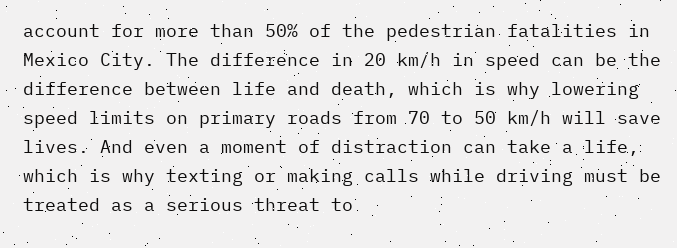account for more than 50% of the pedestrian fatalities in Mexico City. The difference in 20 km/h in speed can be the difference between life and death, which is why lowering speed limits on primary roads from 70 to 50 km/h will save lives. And even a moment of distraction can take a life, which is why texting or making calls while driving must be treated as a serious threat to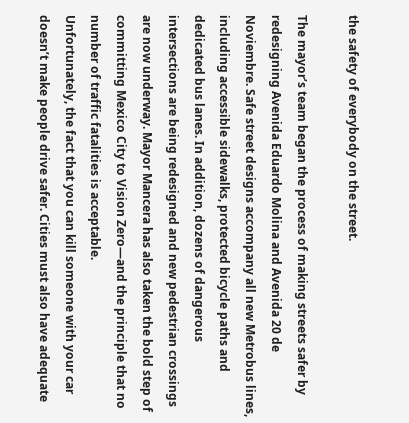the safety of everybody on the street.

The mayor’s team began the process of making streets safer by redesigning Avenida Eduardo Molina and Avenida 20 de Noviembre. Safe street designs accompany all new Metrobus lines, including accessible sidewalks, protected bicycle paths and dedicated bus lanes. In addition, dozens of dangerous intersections are being redesigned and new pedestrian crossings are now underway. Mayor Mancera has also taken the bold step of committing Mexico City to Vision Zero—and the principle that no number of traffic fatalities is acceptable.
Unfortunately, the fact that you can kill someone with your car doesn’t make people drive safer. Cities must also have adequate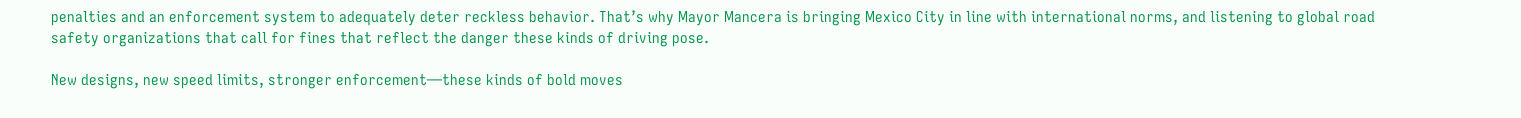penalties and an enforcement system to adequately deter reckless behavior. That’s why Mayor Mancera is bringing Mexico City in line with international norms, and listening to global road safety organizations that call for fines that reflect the danger these kinds of driving pose.

New designs, new speed limits, stronger enforcement—these kinds of bold moves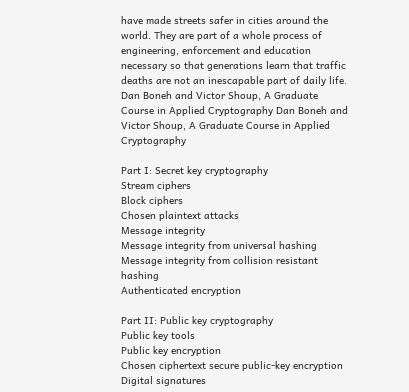have made streets safer in cities around the world. They are part of a whole process of engineering, enforcement and education necessary so that generations learn that traffic deaths are not an inescapable part of daily life. Dan Boneh and Victor Shoup, A Graduate Course in Applied Cryptography Dan Boneh and Victor Shoup, A Graduate Course in Applied Cryptography

Part I: Secret key cryptography
Stream ciphers
Block ciphers
Chosen plaintext attacks
Message integrity
Message integrity from universal hashing
Message integrity from collision resistant hashing
Authenticated encryption

Part II: Public key cryptography
Public key tools
Public key encryption
Chosen ciphertext secure public-key encryption
Digital signatures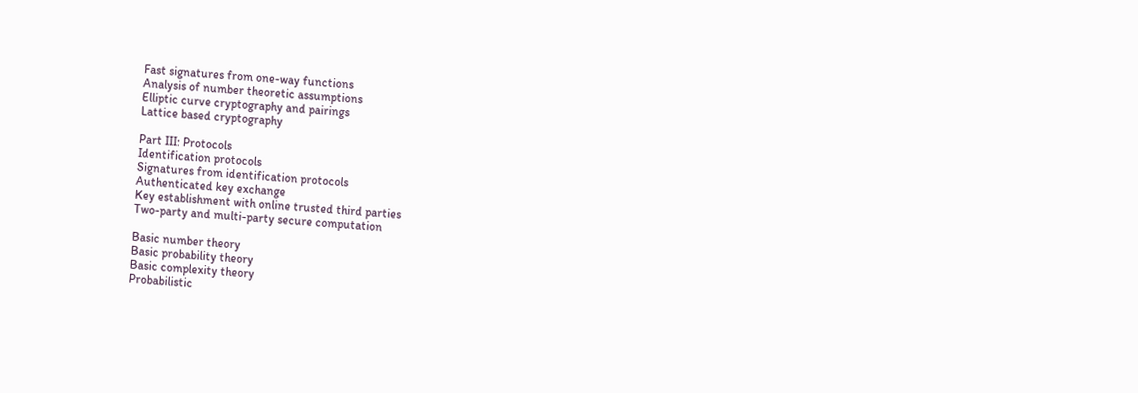Fast signatures from one-way functions
Analysis of number theoretic assumptions
Elliptic curve cryptography and pairings
Lattice based cryptography

Part III: Protocols
Identification protocols
Signatures from identification protocols
Authenticated key exchange
Key establishment with online trusted third parties
Two-party and multi-party secure computation

Basic number theory
Basic probability theory
Basic complexity theory
Probabilistic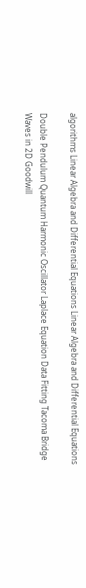algorithms Linear Algebra and Differential Equations Linear Algebra and Differential Equations

Double Pendulum Quantum Harmonic Oscillator Laplace Equation Data Fitting Tacoma Bridge Waves in 2D Goodwill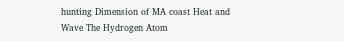hunting Dimension of MA coast Heat and Wave The Hydrogen Atom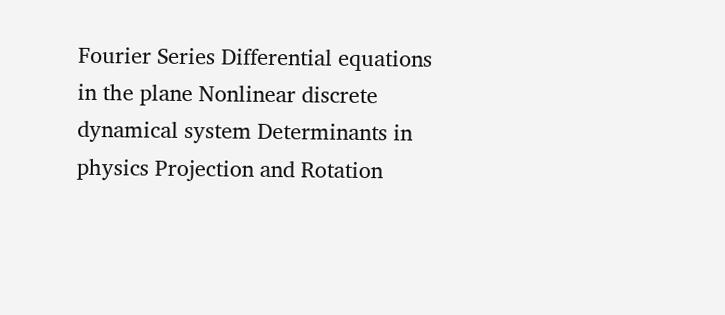Fourier Series Differential equations in the plane Nonlinear discrete dynamical system Determinants in physics Projection and Rotation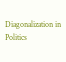Diagonalization in Politics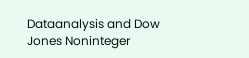Dataanalysis and Dow Jones Noninteger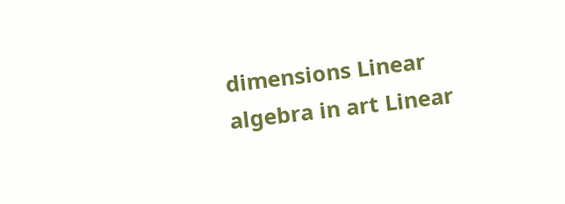dimensions Linear algebra in art Linear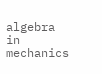algebra in mechanics